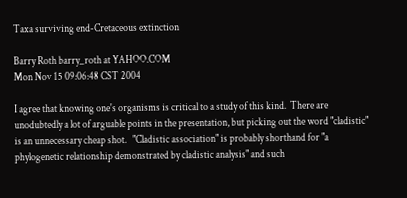Taxa surviving end-Cretaceous extinction

Barry Roth barry_roth at YAHOO.COM
Mon Nov 15 09:06:48 CST 2004

I agree that knowing one's organisms is critical to a study of this kind.  There are unodubtedly a lot of arguable points in the presentation, but picking out the word "cladistic" is an unnecessary cheap shot.   "Cladistic association" is probably shorthand for "a phylogenetic relationship demonstrated by cladistic analysis" and such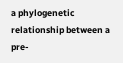a phylogenetic relationship between a pre-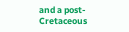and a post-Cretaceous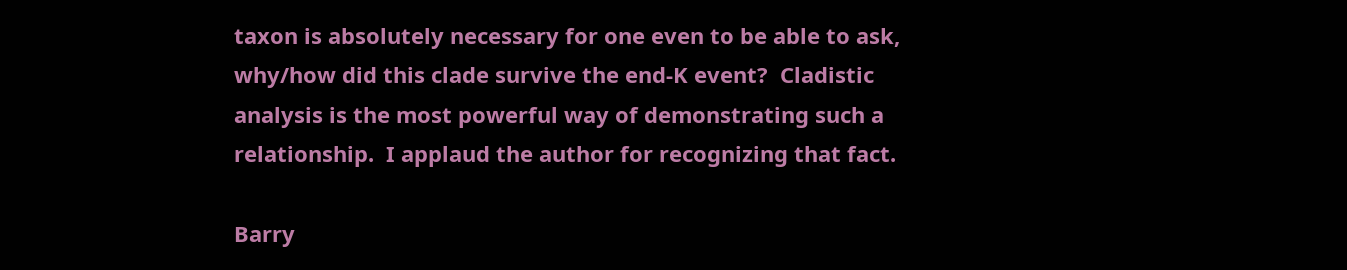taxon is absolutely necessary for one even to be able to ask, why/how did this clade survive the end-K event?  Cladistic analysis is the most powerful way of demonstrating such a relationship.  I applaud the author for recognizing that fact.

Barry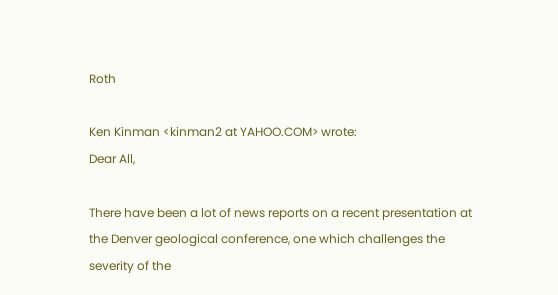Roth

Ken Kinman <kinman2 at YAHOO.COM> wrote:
Dear All,

There have been a lot of news reports on a recent presentation at the Denver geological conference, one which challenges the severity of the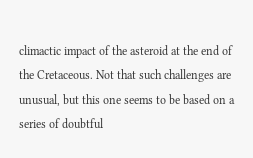climactic impact of the asteroid at the end of the Cretaceous. Not that such challenges are unusual, but this one seems to be based on a series of doubtful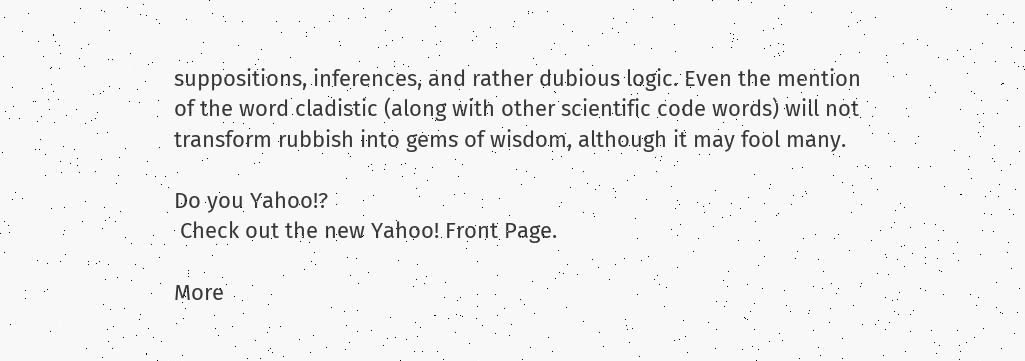suppositions, inferences, and rather dubious logic. Even the mention of the word cladistic (along with other scientific code words) will not transform rubbish into gems of wisdom, although it may fool many.

Do you Yahoo!?
 Check out the new Yahoo! Front Page.

More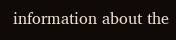information about the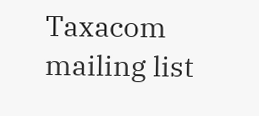Taxacom mailing list